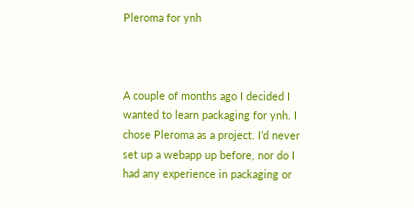Pleroma for ynh



A couple of months ago I decided I wanted to learn packaging for ynh. I chose Pleroma as a project. I’d never set up a webapp up before, nor do I had any experience in packaging or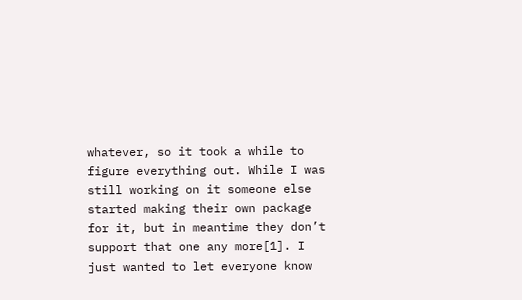whatever, so it took a while to figure everything out. While I was still working on it someone else started making their own package for it, but in meantime they don’t support that one any more[1]. I just wanted to let everyone know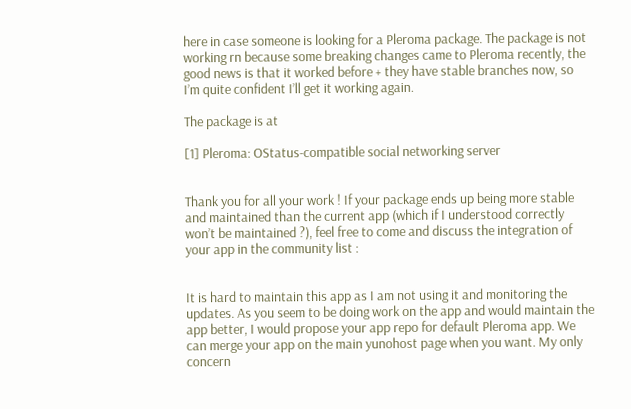here in case someone is looking for a Pleroma package. The package is not working rn because some breaking changes came to Pleroma recently, the good news is that it worked before + they have stable branches now, so I’m quite confident I’ll get it working again.

The package is at

[1] Pleroma: OStatus-compatible social networking server


Thank you for all your work ! If your package ends up being more stable and maintained than the current app (which if I understood correctly won’t be maintained ?), feel free to come and discuss the integration of your app in the community list :


It is hard to maintain this app as I am not using it and monitoring the updates. As you seem to be doing work on the app and would maintain the app better, I would propose your app repo for default Pleroma app. We can merge your app on the main yunohost page when you want. My only concern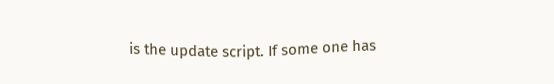is the update script. If some one has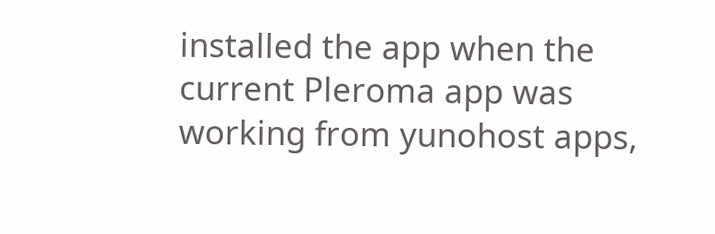installed the app when the current Pleroma app was working from yunohost apps,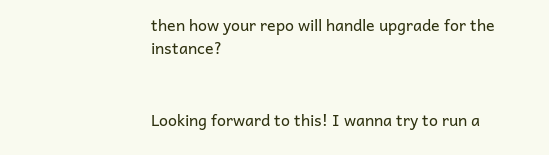then how your repo will handle upgrade for the instance?


Looking forward to this! I wanna try to run a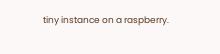tiny instance on a raspberry.